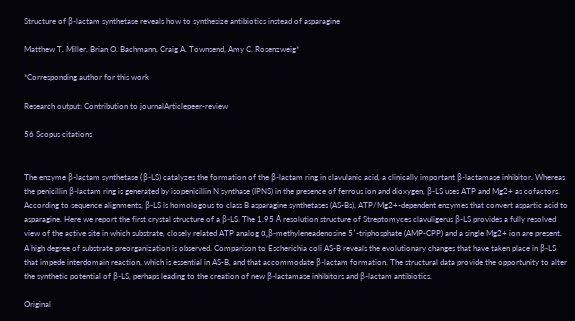Structure of β-lactam synthetase reveals how to synthesize antibiotics instead of asparagine

Matthew T. Miller, Brian O. Bachmann, Craig A. Townsend, Amy C. Rosenzweig*

*Corresponding author for this work

Research output: Contribution to journalArticlepeer-review

56 Scopus citations


The enzyme β-lactam synthetase (β-LS) catalyzes the formation of the β-lactam ring in clavulanic acid, a clinically important β-lactamase inhibitor. Whereas the penicillin β-lactam ring is generated by isopenicillin N synthase (IPNS) in the presence of ferrous ion and dioxygen, β-LS uses ATP and Mg2+ as cofactors. According to sequence alignments, β-LS is homologous to class B asparagine synthetases (AS-Bs), ATP/Mg2+-dependent enzymes that convert aspartic acid to asparagine. Here we report the first crystal structure of a β-LS. The 1.95 Å resolution structure of Streptomyces clavuligerus β-LS provides a fully resolved view of the active site in which substrate, closely related ATP analog α,β-methyleneadenosine 5′-triphosphate (AMP-CPP) and a single Mg2+ ion are present. A high degree of substrate preorganization is observed. Comparison to Escherichia coli AS-B reveals the evolutionary changes that have taken place in β-LS that impede interdomain reaction, which is essential in AS-B, and that accommodate β-lactam formation. The structural data provide the opportunity to alter the synthetic potential of β-LS, perhaps leading to the creation of new β-lactamase inhibitors and β-lactam antibiotics.

Original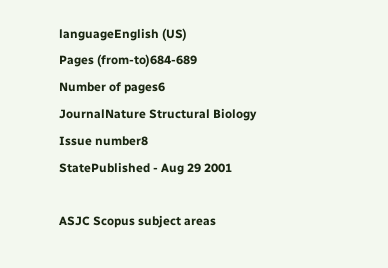languageEnglish (US)
Pages (from-to)684-689
Number of pages6
JournalNature Structural Biology
Issue number8
StatePublished - Aug 29 2001

ASJC Scopus subject areas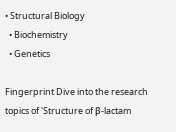• Structural Biology
  • Biochemistry
  • Genetics

Fingerprint Dive into the research topics of 'Structure of β-lactam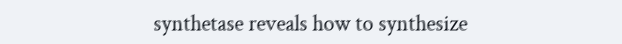synthetase reveals how to synthesize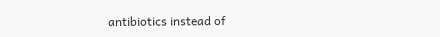antibiotics instead of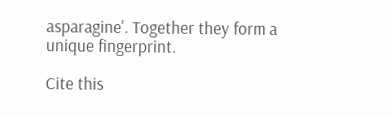asparagine'. Together they form a unique fingerprint.

Cite this